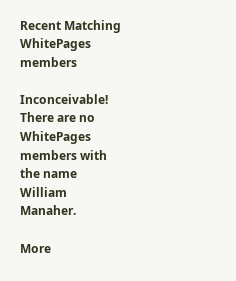Recent Matching
WhitePages members

Inconceivable! There are no WhitePages members with the name William Manaher.

More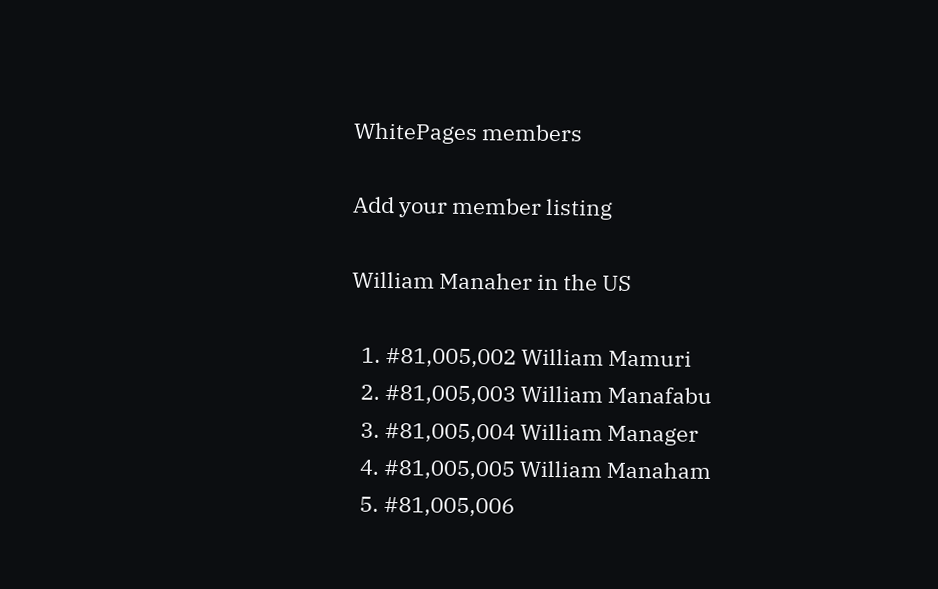WhitePages members

Add your member listing

William Manaher in the US

  1. #81,005,002 William Mamuri
  2. #81,005,003 William Manafabu
  3. #81,005,004 William Manager
  4. #81,005,005 William Manaham
  5. #81,005,006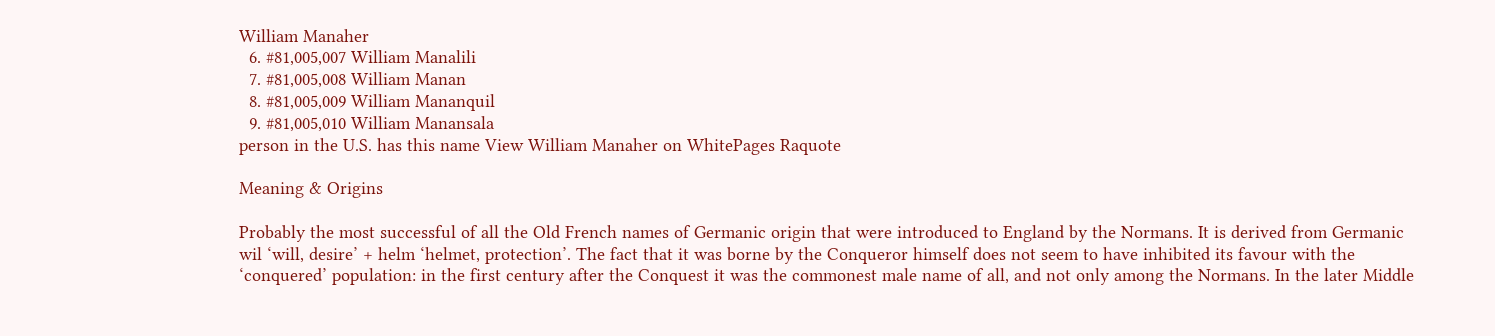William Manaher
  6. #81,005,007 William Manalili
  7. #81,005,008 William Manan
  8. #81,005,009 William Mananquil
  9. #81,005,010 William Manansala
person in the U.S. has this name View William Manaher on WhitePages Raquote

Meaning & Origins

Probably the most successful of all the Old French names of Germanic origin that were introduced to England by the Normans. It is derived from Germanic wil ‘will, desire’ + helm ‘helmet, protection’. The fact that it was borne by the Conqueror himself does not seem to have inhibited its favour with the ‘conquered’ population: in the first century after the Conquest it was the commonest male name of all, and not only among the Normans. In the later Middle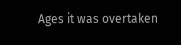Ages it was overtaken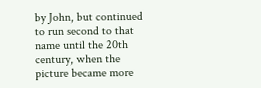by John, but continued to run second to that name until the 20th century, when the picture became more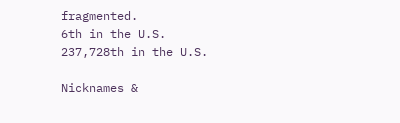fragmented.
6th in the U.S.
237,728th in the U.S.

Nicknames &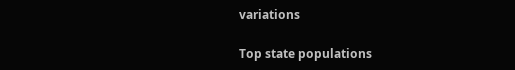variations

Top state populations